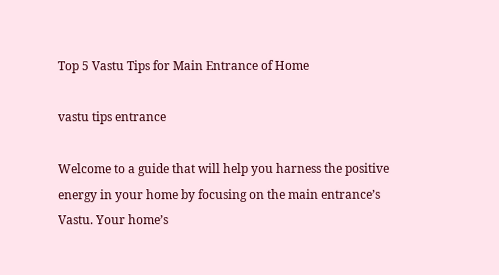Top 5 Vastu Tips for Main Entrance of Home

vastu tips entrance

Welcome to a guide that will help you harness the positive energy in your home by focusing on the main entrance’s Vastu. Your home’s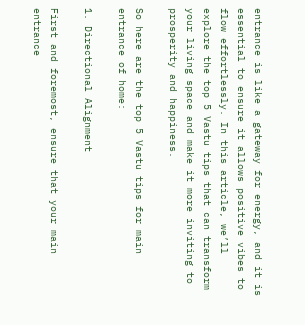entrance is like a gateway for energy, and it is essential to ensure it allows positive vibes to flow effortlessly. In this article, we’ll explore the top 5 Vastu tips that can transform your living space and make it more inviting to prosperity and happiness.

So here are the top 5 Vastu tips for main entrance of home:

1. Directional Alignment

First and foremost, ensure that your main entrance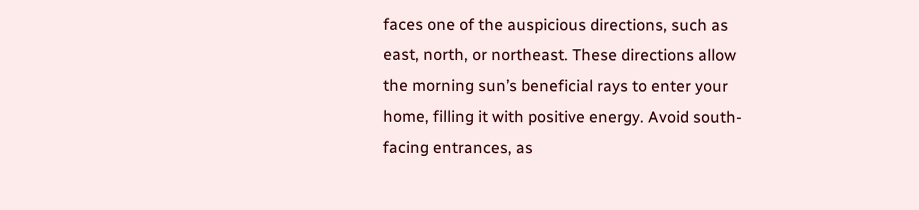faces one of the auspicious directions, such as east, north, or northeast. These directions allow the morning sun’s beneficial rays to enter your home, filling it with positive energy. Avoid south-facing entrances, as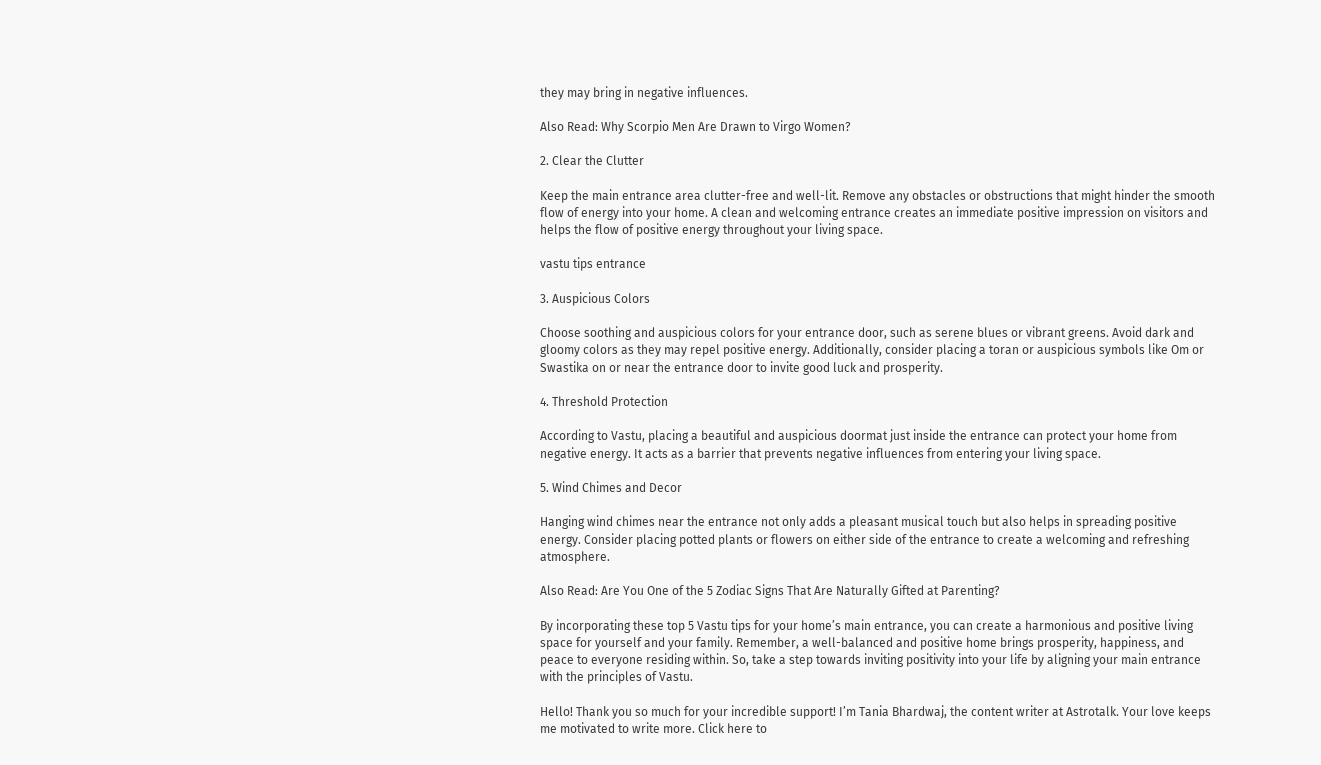they may bring in negative influences.

Also Read: Why Scorpio Men Are Drawn to Virgo Women?

2. Clear the Clutter

Keep the main entrance area clutter-free and well-lit. Remove any obstacles or obstructions that might hinder the smooth flow of energy into your home. A clean and welcoming entrance creates an immediate positive impression on visitors and helps the flow of positive energy throughout your living space.

vastu tips entrance

3. Auspicious Colors

Choose soothing and auspicious colors for your entrance door, such as serene blues or vibrant greens. Avoid dark and gloomy colors as they may repel positive energy. Additionally, consider placing a toran or auspicious symbols like Om or Swastika on or near the entrance door to invite good luck and prosperity.

4. Threshold Protection

According to Vastu, placing a beautiful and auspicious doormat just inside the entrance can protect your home from negative energy. It acts as a barrier that prevents negative influences from entering your living space.

5. Wind Chimes and Decor

Hanging wind chimes near the entrance not only adds a pleasant musical touch but also helps in spreading positive energy. Consider placing potted plants or flowers on either side of the entrance to create a welcoming and refreshing atmosphere.

Also Read: Are You One of the 5 Zodiac Signs That Are Naturally Gifted at Parenting?

By incorporating these top 5 Vastu tips for your home’s main entrance, you can create a harmonious and positive living space for yourself and your family. Remember, a well-balanced and positive home brings prosperity, happiness, and peace to everyone residing within. So, take a step towards inviting positivity into your life by aligning your main entrance with the principles of Vastu.

Hello! Thank you so much for your incredible support! I’m Tania Bhardwaj, the content writer at Astrotalk. Your love keeps me motivated to write more. Click here to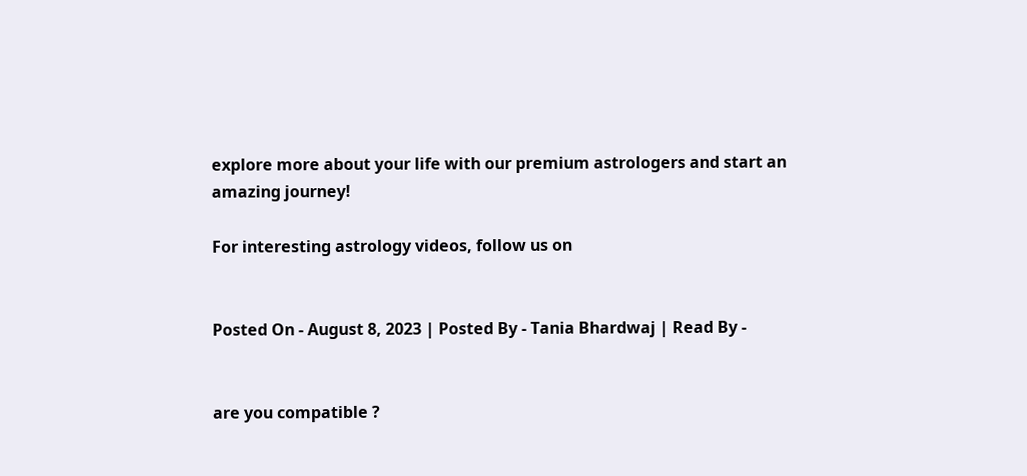explore more about your life with our premium astrologers and start an amazing journey!

For interesting astrology videos, follow us on


Posted On - August 8, 2023 | Posted By - Tania Bhardwaj | Read By -


are you compatible ?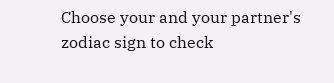Choose your and your partner's zodiac sign to check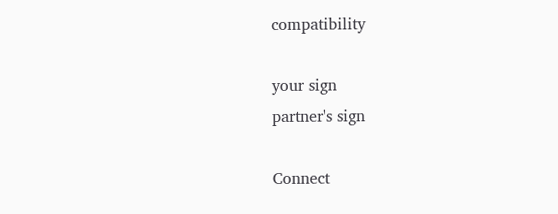compatibility

your sign
partner's sign

Connect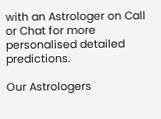with an Astrologer on Call or Chat for more personalised detailed predictions.

Our Astrologers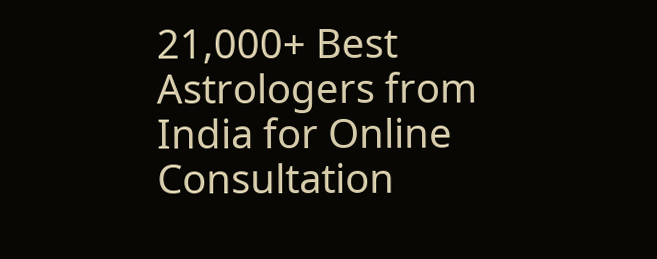21,000+ Best Astrologers from India for Online Consultation